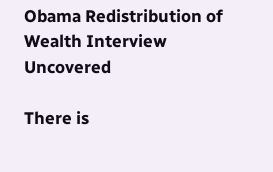Obama Redistribution of Wealth Interview Uncovered

There is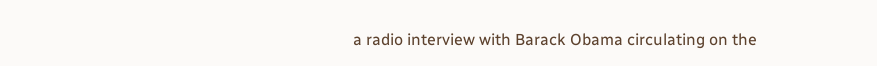a radio interview with Barack Obama circulating on the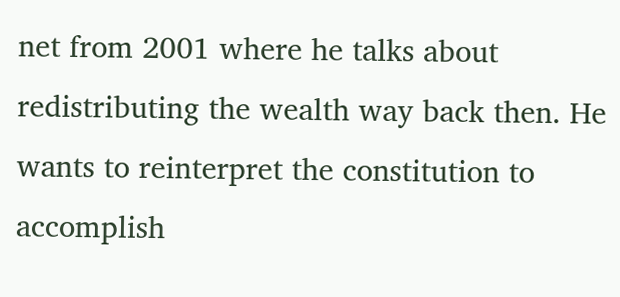net from 2001 where he talks about redistributing the wealth way back then. He wants to reinterpret the constitution to accomplish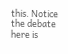this. Notice the debate here is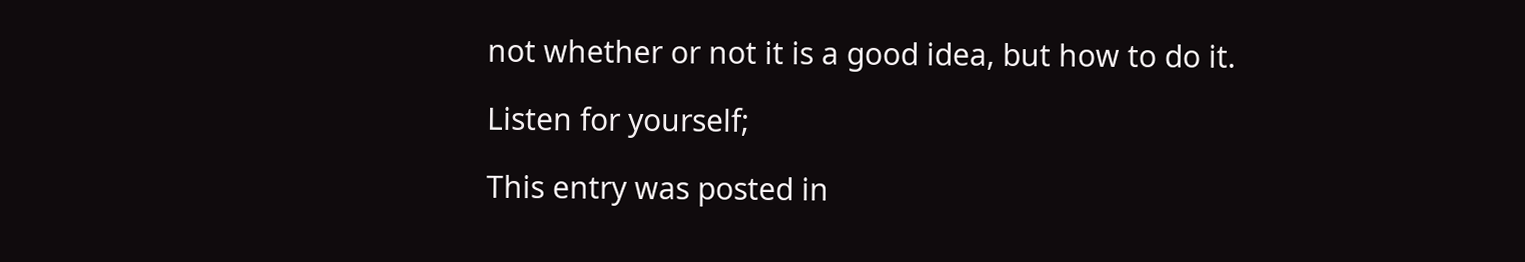not whether or not it is a good idea, but how to do it.

Listen for yourself;

This entry was posted in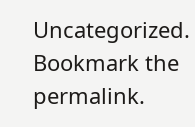Uncategorized. Bookmark the permalink.